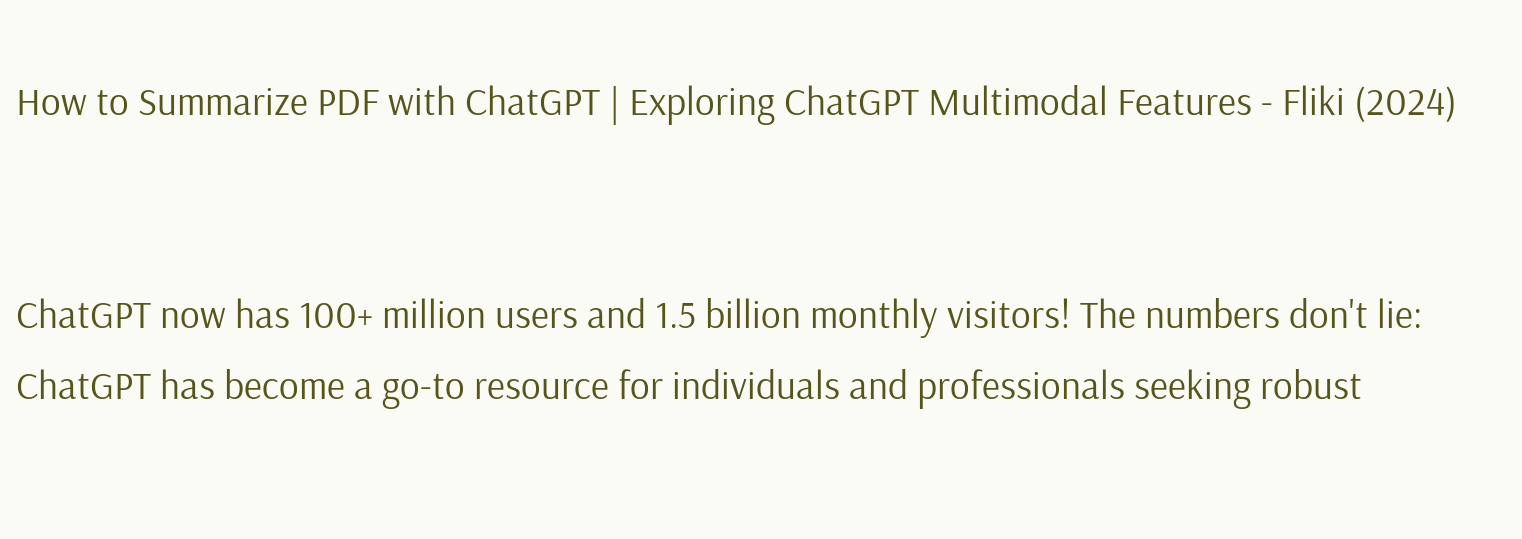How to Summarize PDF with ChatGPT | Exploring ChatGPT Multimodal Features - Fliki (2024)


ChatGPT now has 100+ million users and 1.5 billion monthly visitors! The numbers don't lie: ChatGPT has become a go-to resource for individuals and professionals seeking robust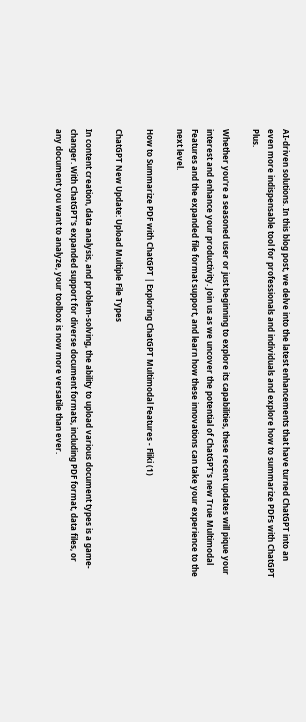AI-driven solutions. In this blog post, we delve into the latest enhancements that have turned ChatGPT into an even more indispensable tool for professionals and individuals and explore how to summarize PDFs with ChatGPT Plus.

Whether you're a seasoned user or just beginning to explore its capabilities, these recent updates will pique your interest and enhance your productivity. Join us as we uncover the potential of ChatGPT's new True Multimodal Features and the expanded file format support, and learn how these innovations can take your experience to the next level.

How to Summarize PDF with ChatGPT | Exploring ChatGPT Multimodal Features - Fliki (1)

ChatGPT New Update: Upload Multiple File Types

In content creation, data analysis, and problem-solving, the ability to upload various document types is a game-changer. With ChatGPT's expanded support for diverse document formats, including PDF format, data files, or any document you want to analyze, your toolbox is now more versatile than ever.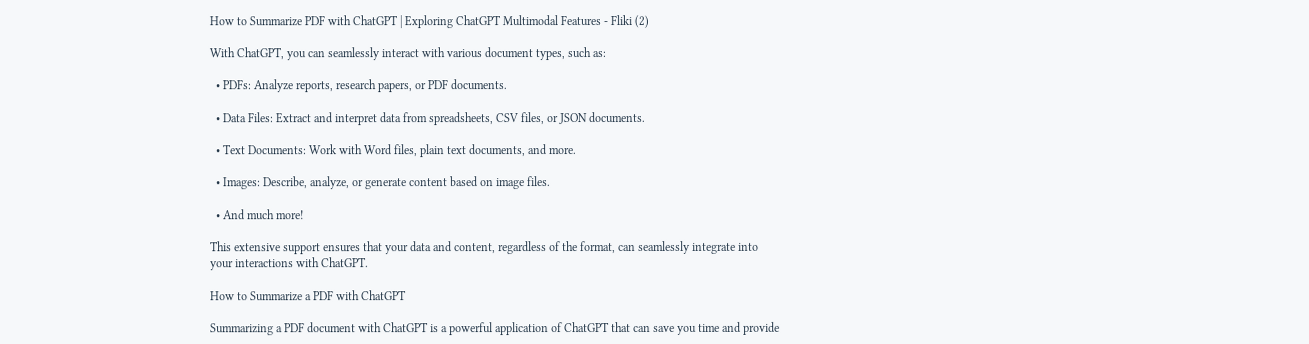How to Summarize PDF with ChatGPT | Exploring ChatGPT Multimodal Features - Fliki (2)

With ChatGPT, you can seamlessly interact with various document types, such as:

  • PDFs: Analyze reports, research papers, or PDF documents.

  • Data Files: Extract and interpret data from spreadsheets, CSV files, or JSON documents.

  • Text Documents: Work with Word files, plain text documents, and more.

  • Images: Describe, analyze, or generate content based on image files.

  • And much more!

This extensive support ensures that your data and content, regardless of the format, can seamlessly integrate into your interactions with ChatGPT.

How to Summarize a PDF with ChatGPT

Summarizing a PDF document with ChatGPT is a powerful application of ChatGPT that can save you time and provide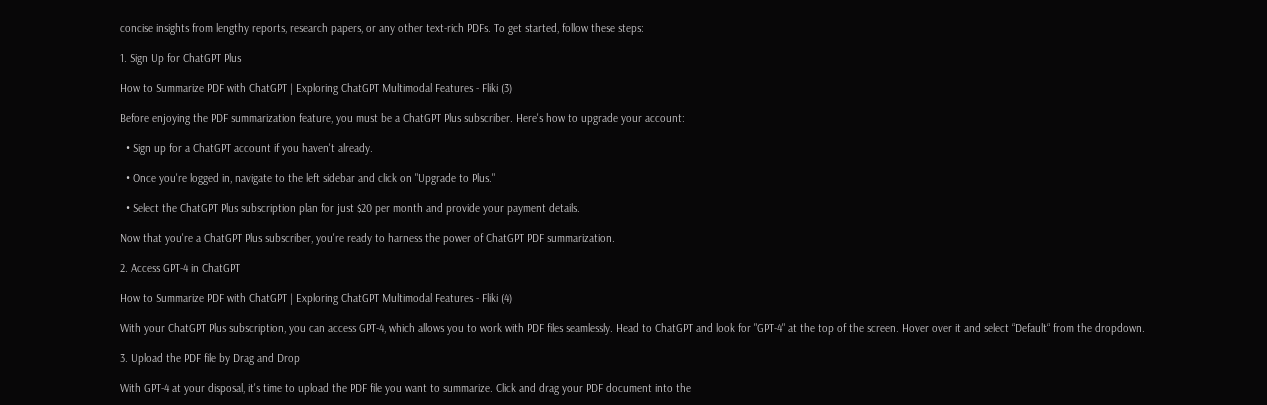concise insights from lengthy reports, research papers, or any other text-rich PDFs. To get started, follow these steps:

1. Sign Up for ChatGPT Plus

How to Summarize PDF with ChatGPT | Exploring ChatGPT Multimodal Features - Fliki (3)

Before enjoying the PDF summarization feature, you must be a ChatGPT Plus subscriber. Here's how to upgrade your account:

  • Sign up for a ChatGPT account if you haven't already.

  • Once you're logged in, navigate to the left sidebar and click on "Upgrade to Plus."

  • Select the ChatGPT Plus subscription plan for just $20 per month and provide your payment details.

Now that you're a ChatGPT Plus subscriber, you're ready to harness the power of ChatGPT PDF summarization.

2. Access GPT-4 in ChatGPT

How to Summarize PDF with ChatGPT | Exploring ChatGPT Multimodal Features - Fliki (4)

With your ChatGPT Plus subscription, you can access GPT-4, which allows you to work with PDF files seamlessly. Head to ChatGPT and look for "GPT-4" at the top of the screen. Hover over it and select “Default“ from the dropdown.

3. Upload the PDF file by Drag and Drop

With GPT-4 at your disposal, it's time to upload the PDF file you want to summarize. Click and drag your PDF document into the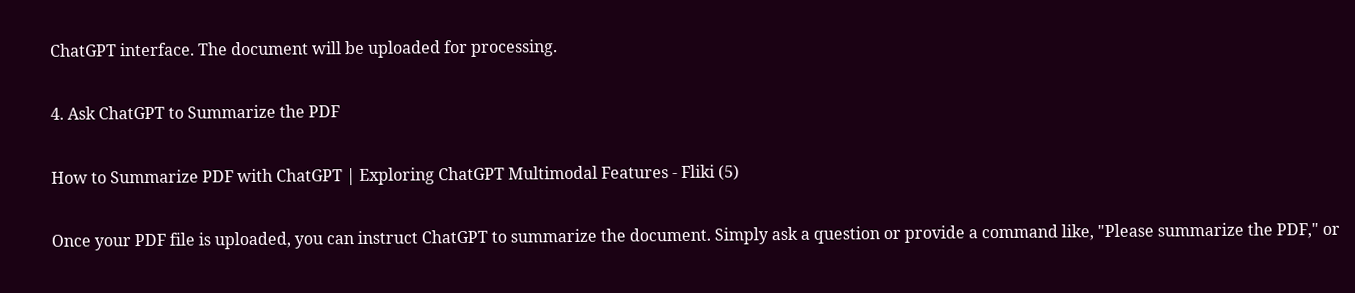ChatGPT interface. The document will be uploaded for processing.

4. Ask ChatGPT to Summarize the PDF

How to Summarize PDF with ChatGPT | Exploring ChatGPT Multimodal Features - Fliki (5)

Once your PDF file is uploaded, you can instruct ChatGPT to summarize the document. Simply ask a question or provide a command like, "Please summarize the PDF," or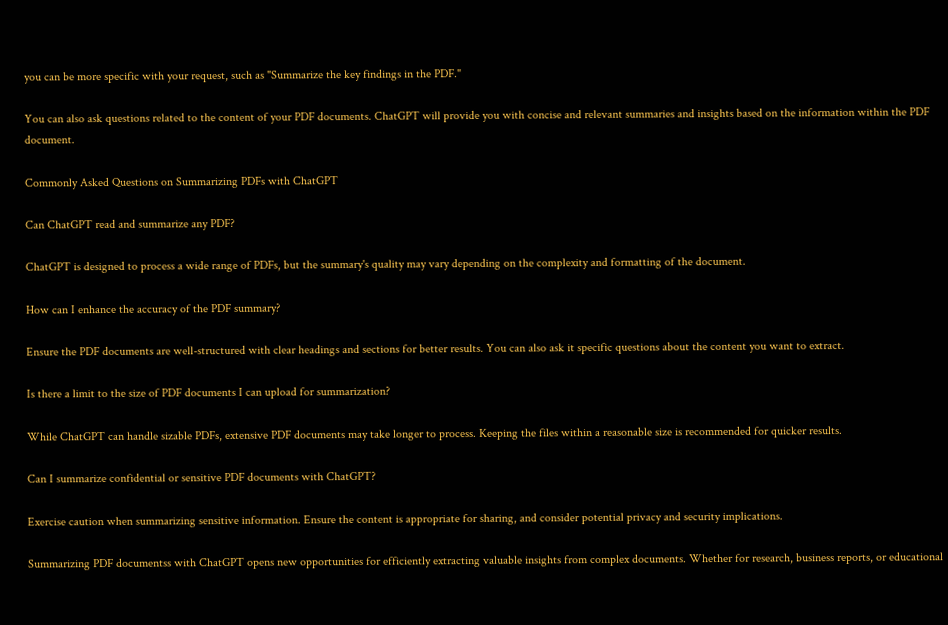you can be more specific with your request, such as "Summarize the key findings in the PDF."

You can also ask questions related to the content of your PDF documents. ChatGPT will provide you with concise and relevant summaries and insights based on the information within the PDF document.

Commonly Asked Questions on Summarizing PDFs with ChatGPT

Can ChatGPT read and summarize any PDF?

ChatGPT is designed to process a wide range of PDFs, but the summary's quality may vary depending on the complexity and formatting of the document.

How can I enhance the accuracy of the PDF summary?

Ensure the PDF documents are well-structured with clear headings and sections for better results. You can also ask it specific questions about the content you want to extract.

Is there a limit to the size of PDF documents I can upload for summarization?

While ChatGPT can handle sizable PDFs, extensive PDF documents may take longer to process. Keeping the files within a reasonable size is recommended for quicker results.

Can I summarize confidential or sensitive PDF documents with ChatGPT?

Exercise caution when summarizing sensitive information. Ensure the content is appropriate for sharing, and consider potential privacy and security implications.

Summarizing PDF documentss with ChatGPT opens new opportunities for efficiently extracting valuable insights from complex documents. Whether for research, business reports, or educational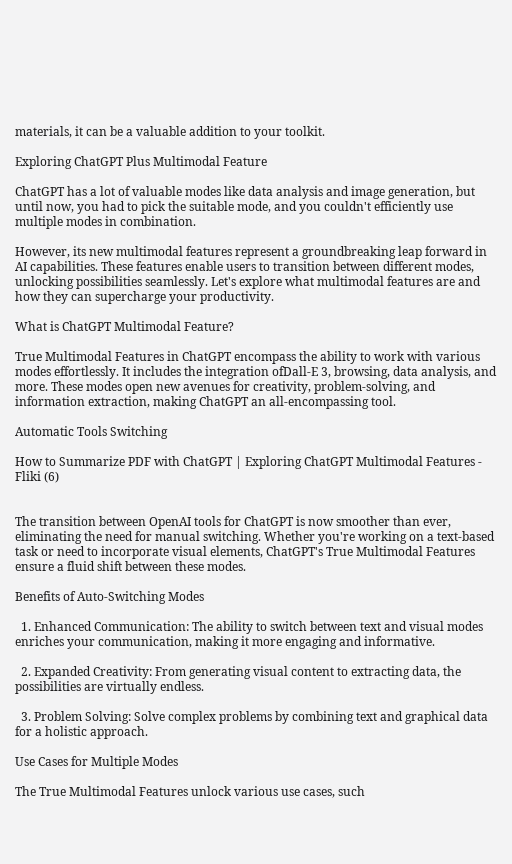materials, it can be a valuable addition to your toolkit.

Exploring ChatGPT Plus Multimodal Feature

ChatGPT has a lot of valuable modes like data analysis and image generation, but until now, you had to pick the suitable mode, and you couldn't efficiently use multiple modes in combination.

However, its new multimodal features represent a groundbreaking leap forward in AI capabilities. These features enable users to transition between different modes, unlocking possibilities seamlessly. Let's explore what multimodal features are and how they can supercharge your productivity.

What is ChatGPT Multimodal Feature?

True Multimodal Features in ChatGPT encompass the ability to work with various modes effortlessly. It includes the integration ofDall-E 3, browsing, data analysis, and more. These modes open new avenues for creativity, problem-solving, and information extraction, making ChatGPT an all-encompassing tool.

Automatic Tools Switching

How to Summarize PDF with ChatGPT | Exploring ChatGPT Multimodal Features - Fliki (6)


The transition between OpenAI tools for ChatGPT is now smoother than ever, eliminating the need for manual switching. Whether you're working on a text-based task or need to incorporate visual elements, ChatGPT's True Multimodal Features ensure a fluid shift between these modes.

Benefits of Auto-Switching Modes

  1. Enhanced Communication: The ability to switch between text and visual modes enriches your communication, making it more engaging and informative.

  2. Expanded Creativity: From generating visual content to extracting data, the possibilities are virtually endless.

  3. Problem Solving: Solve complex problems by combining text and graphical data for a holistic approach.

Use Cases for Multiple Modes

The True Multimodal Features unlock various use cases, such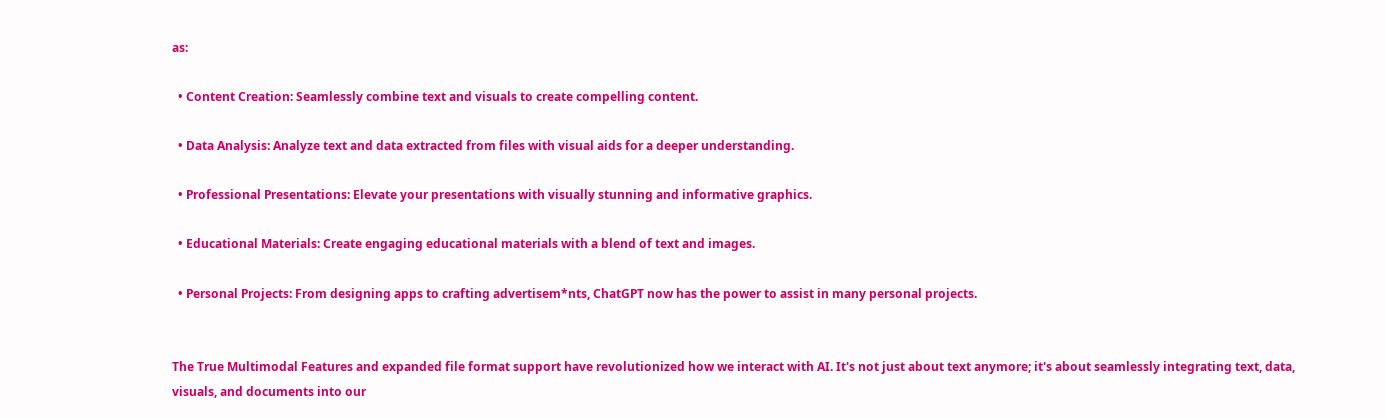as:

  • Content Creation: Seamlessly combine text and visuals to create compelling content.

  • Data Analysis: Analyze text and data extracted from files with visual aids for a deeper understanding.

  • Professional Presentations: Elevate your presentations with visually stunning and informative graphics.

  • Educational Materials: Create engaging educational materials with a blend of text and images.

  • Personal Projects: From designing apps to crafting advertisem*nts, ChatGPT now has the power to assist in many personal projects.


The True Multimodal Features and expanded file format support have revolutionized how we interact with AI. It's not just about text anymore; it's about seamlessly integrating text, data, visuals, and documents into our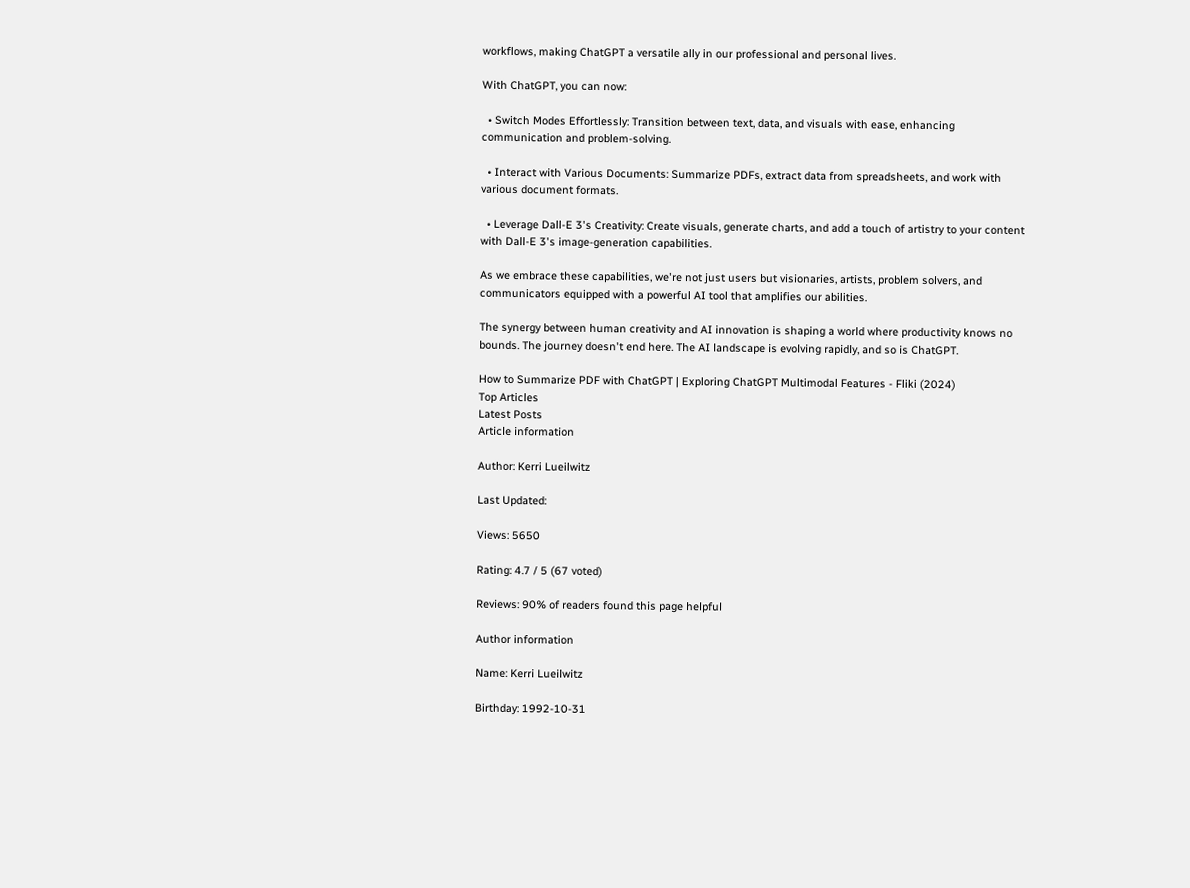workflows, making ChatGPT a versatile ally in our professional and personal lives.

With ChatGPT, you can now:

  • Switch Modes Effortlessly: Transition between text, data, and visuals with ease, enhancing communication and problem-solving.

  • Interact with Various Documents: Summarize PDFs, extract data from spreadsheets, and work with various document formats.

  • Leverage Dall-E 3's Creativity: Create visuals, generate charts, and add a touch of artistry to your content with Dall-E 3's image-generation capabilities.

As we embrace these capabilities, we're not just users but visionaries, artists, problem solvers, and communicators equipped with a powerful AI tool that amplifies our abilities.

The synergy between human creativity and AI innovation is shaping a world where productivity knows no bounds. The journey doesn't end here. The AI landscape is evolving rapidly, and so is ChatGPT.

How to Summarize PDF with ChatGPT | Exploring ChatGPT Multimodal Features - Fliki (2024)
Top Articles
Latest Posts
Article information

Author: Kerri Lueilwitz

Last Updated:

Views: 5650

Rating: 4.7 / 5 (67 voted)

Reviews: 90% of readers found this page helpful

Author information

Name: Kerri Lueilwitz

Birthday: 1992-10-31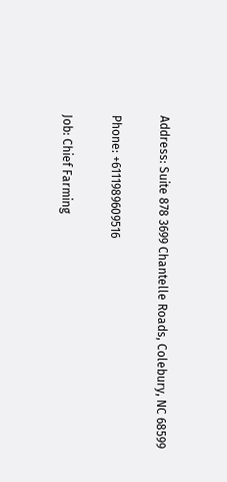Address: Suite 878 3699 Chantelle Roads, Colebury, NC 68599

Phone: +6111989609516

Job: Chief Farming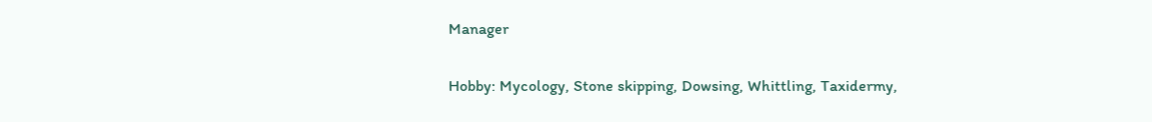Manager

Hobby: Mycology, Stone skipping, Dowsing, Whittling, Taxidermy,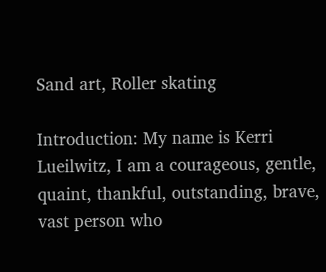Sand art, Roller skating

Introduction: My name is Kerri Lueilwitz, I am a courageous, gentle, quaint, thankful, outstanding, brave, vast person who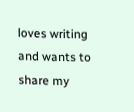loves writing and wants to share my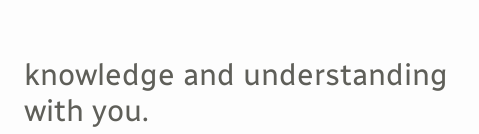knowledge and understanding with you.